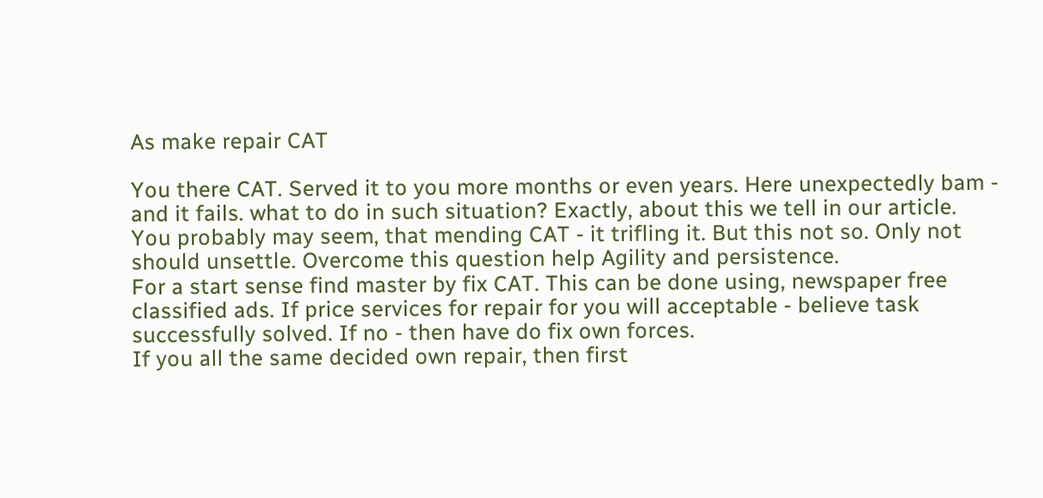As make repair CAT

You there CAT. Served it to you more months or even years. Here unexpectedly bam - and it fails. what to do in such situation? Exactly, about this we tell in our article.
You probably may seem, that mending CAT - it trifling it. But this not so. Only not should unsettle. Overcome this question help Agility and persistence.
For a start sense find master by fix CAT. This can be done using, newspaper free classified ads. If price services for repair for you will acceptable - believe task successfully solved. If no - then have do fix own forces.
If you all the same decided own repair, then first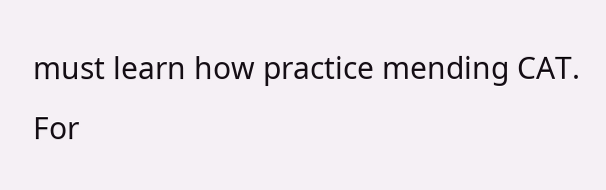must learn how practice mending CAT. For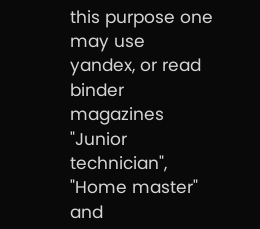this purpose one may use yandex, or read binder magazines "Junior technician", "Home master" and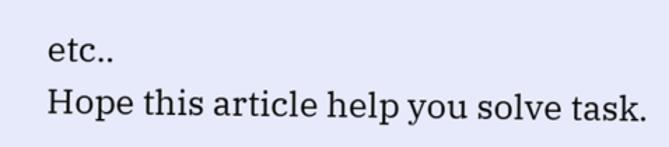etc..
Hope this article help you solve task.